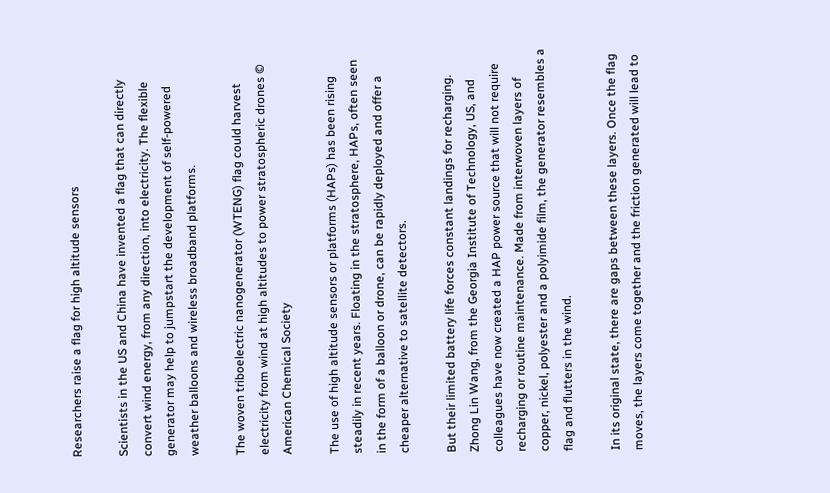Researchers raise a flag for high altitude sensors

Scientists in the US and China have invented a flag that can directly convert wind energy, from any direction, into electricity. The flexible generator may help to jumpstart the development of self-powered weather balloons and wireless broadband platforms.

The woven triboelectric nanogenerator (WTENG) flag could harvest electricity from wind at high altitudes to power stratospheric drones © American Chemical Society

The use of high altitude sensors or platforms (HAPs) has been rising steadily in recent years. Floating in the stratosphere, HAPs, often seen in the form of a balloon or drone, can be rapidly deployed and offer a cheaper alternative to satellite detectors.

But their limited battery life forces constant landings for recharging. Zhong Lin Wang, from the Georgia Institute of Technology, US, and colleagues have now created a HAP power source that will not require recharging or routine maintenance. Made from interwoven layers of copper, nickel, polyester and a polyimide film, the generator resembles a flag and flutters in the wind.

In its original state, there are gaps between these layers. Once the flag moves, the layers come together and the friction generated will lead to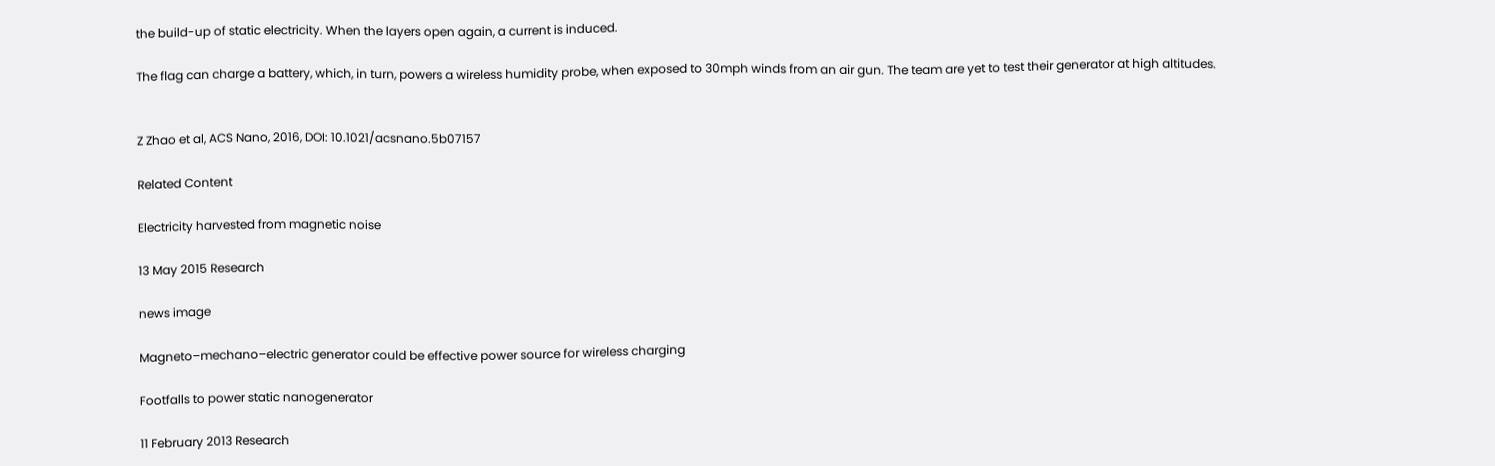the build-up of static electricity. When the layers open again, a current is induced.

The flag can charge a battery, which, in turn, powers a wireless humidity probe, when exposed to 30mph winds from an air gun. The team are yet to test their generator at high altitudes.


Z Zhao et al, ACS Nano, 2016, DOI: 10.1021/acsnano.5b07157

Related Content

Electricity harvested from magnetic noise

13 May 2015 Research

news image

Magneto–mechano–electric generator could be effective power source for wireless charging

Footfalls to power static nanogenerator

11 February 2013 Research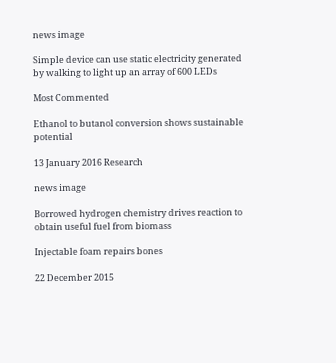news image

Simple device can use static electricity generated by walking to light up an array of 600 LEDs

Most Commented

Ethanol to butanol conversion shows sustainable potential

13 January 2016 Research

news image

Borrowed hydrogen chemistry drives reaction to obtain useful fuel from biomass

Injectable foam repairs bones

22 December 2015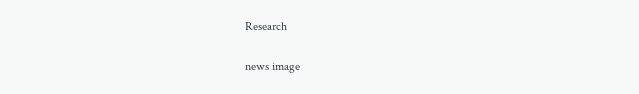Research

news image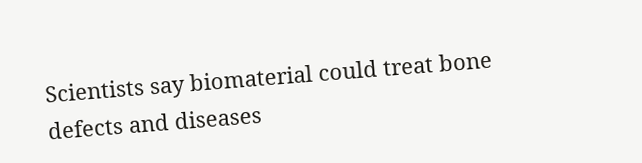Scientists say biomaterial could treat bone defects and diseases